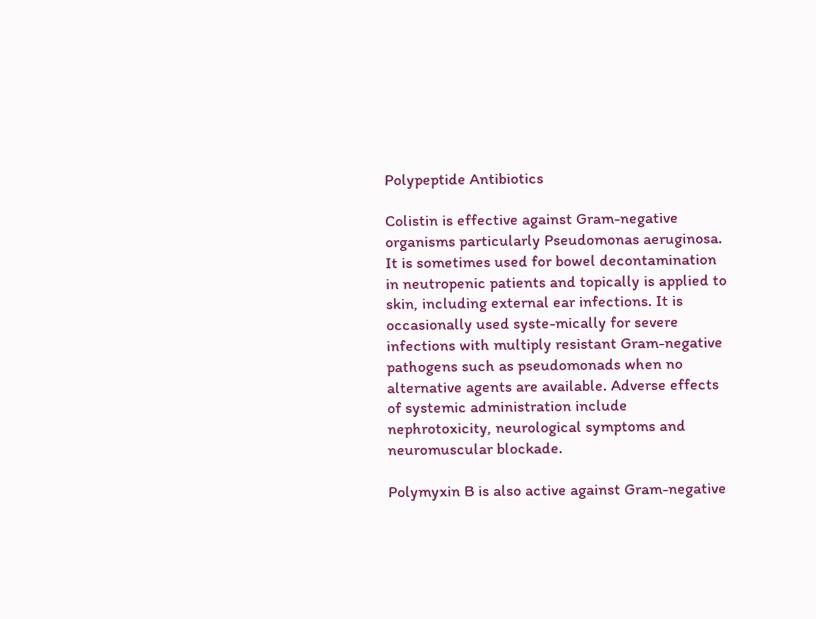Polypeptide Antibiotics

Colistin is effective against Gram-negative organisms particularly Pseudomonas aeruginosa. It is sometimes used for bowel decontamination in neutropenic patients and topically is applied to skin, including external ear infections. It is occasionally used syste-mically for severe infections with multiply resistant Gram-negative pathogens such as pseudomonads when no alternative agents are available. Adverse effects of systemic administration include nephrotoxicity, neurological symptoms and neuromuscular blockade.

Polymyxin B is also active against Gram-negative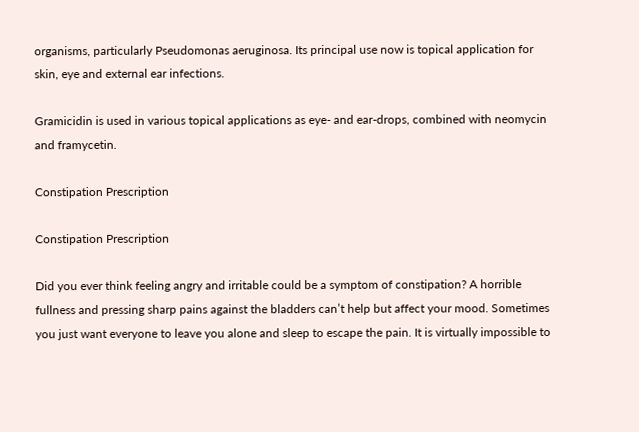organisms, particularly Pseudomonas aeruginosa. Its principal use now is topical application for skin, eye and external ear infections.

Gramicidin is used in various topical applications as eye- and ear-drops, combined with neomycin and framycetin.

Constipation Prescription

Constipation Prescription

Did you ever think feeling angry and irritable could be a symptom of constipation? A horrible fullness and pressing sharp pains against the bladders can’t help but affect your mood. Sometimes you just want everyone to leave you alone and sleep to escape the pain. It is virtually impossible to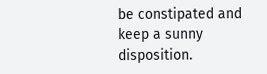be constipated and keep a sunny disposition.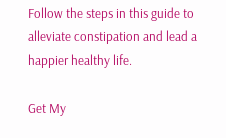Follow the steps in this guide to alleviate constipation and lead a happier healthy life.

Get My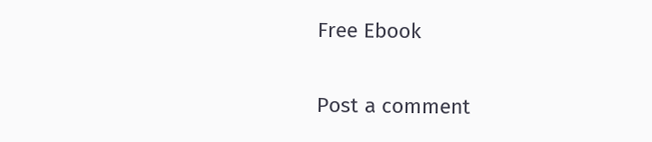Free Ebook

Post a comment